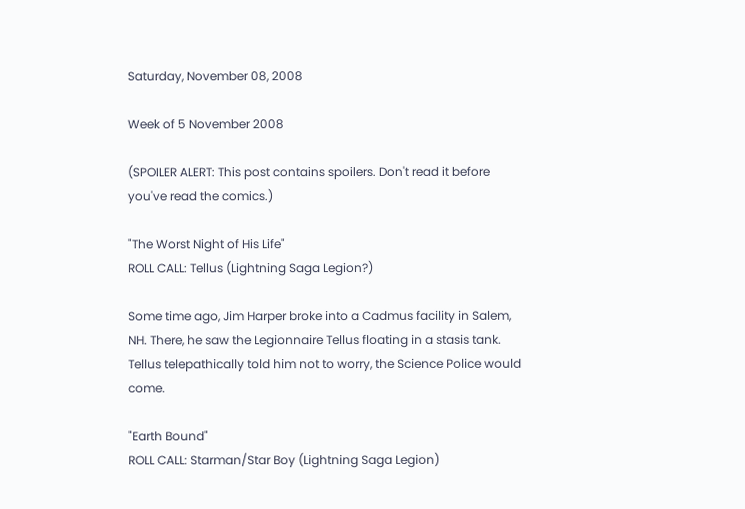Saturday, November 08, 2008

Week of 5 November 2008

(SPOILER ALERT: This post contains spoilers. Don't read it before you've read the comics.)

"The Worst Night of His Life"
ROLL CALL: Tellus (Lightning Saga Legion?)

Some time ago, Jim Harper broke into a Cadmus facility in Salem, NH. There, he saw the Legionnaire Tellus floating in a stasis tank. Tellus telepathically told him not to worry, the Science Police would come.

"Earth Bound"
ROLL CALL: Starman/Star Boy (Lightning Saga Legion)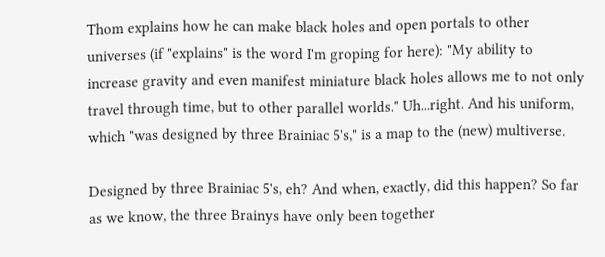Thom explains how he can make black holes and open portals to other universes (if "explains" is the word I'm groping for here): "My ability to increase gravity and even manifest miniature black holes allows me to not only travel through time, but to other parallel worlds." Uh...right. And his uniform, which "was designed by three Brainiac 5's," is a map to the (new) multiverse.

Designed by three Brainiac 5's, eh? And when, exactly, did this happen? So far as we know, the three Brainys have only been together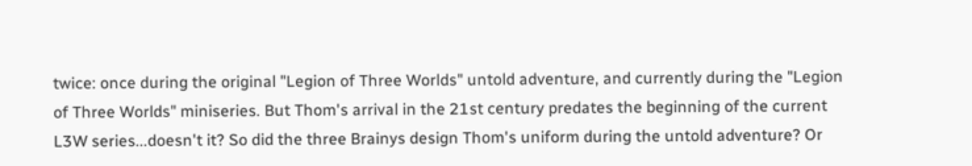twice: once during the original "Legion of Three Worlds" untold adventure, and currently during the "Legion of Three Worlds" miniseries. But Thom's arrival in the 21st century predates the beginning of the current L3W series...doesn't it? So did the three Brainys design Thom's uniform during the untold adventure? Or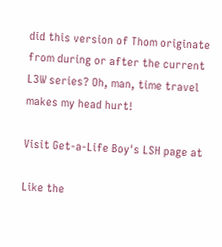did this version of Thom originate from during or after the current L3W series? Oh, man, time travel makes my head hurt!

Visit Get-a-Life Boy's LSH page at

Like the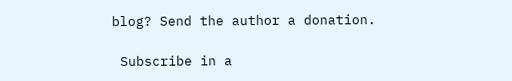blog? Send the author a donation.

 Subscribe in a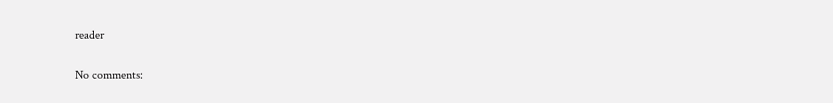reader

No comments: